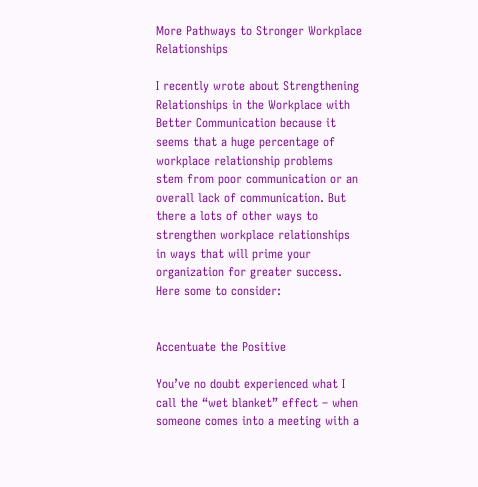More Pathways to Stronger Workplace Relationships

I recently wrote about Strengthening Relationships in the Workplace with Better Communication because it seems that a huge percentage of workplace relationship problems stem from poor communication or an overall lack of communication. But there a lots of other ways to strengthen workplace relationships in ways that will prime your organization for greater success. Here some to consider:


Accentuate the Positive

You’ve no doubt experienced what I call the “wet blanket” effect – when someone comes into a meeting with a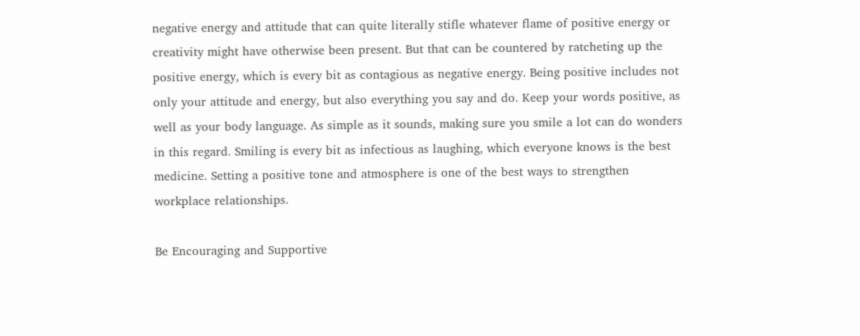negative energy and attitude that can quite literally stifle whatever flame of positive energy or creativity might have otherwise been present. But that can be countered by ratcheting up the positive energy, which is every bit as contagious as negative energy. Being positive includes not only your attitude and energy, but also everything you say and do. Keep your words positive, as well as your body language. As simple as it sounds, making sure you smile a lot can do wonders in this regard. Smiling is every bit as infectious as laughing, which everyone knows is the best medicine. Setting a positive tone and atmosphere is one of the best ways to strengthen workplace relationships.

Be Encouraging and Supportive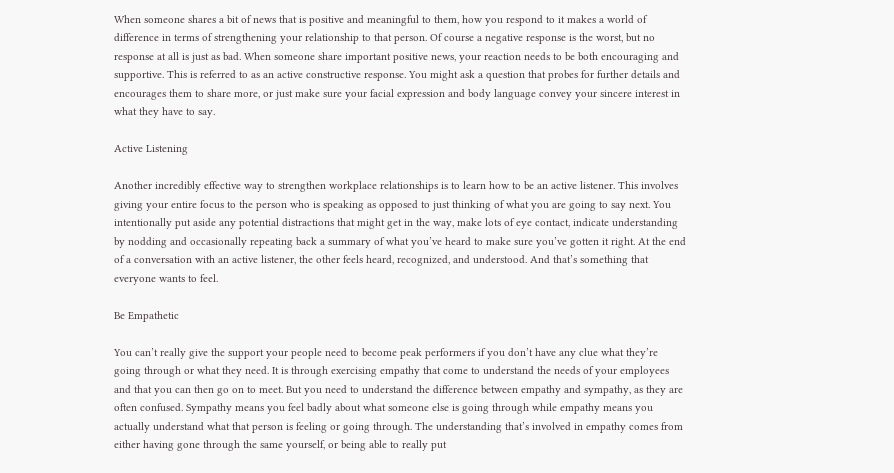When someone shares a bit of news that is positive and meaningful to them, how you respond to it makes a world of difference in terms of strengthening your relationship to that person. Of course a negative response is the worst, but no response at all is just as bad. When someone share important positive news, your reaction needs to be both encouraging and supportive. This is referred to as an active constructive response. You might ask a question that probes for further details and encourages them to share more, or just make sure your facial expression and body language convey your sincere interest in what they have to say.

Active Listening

Another incredibly effective way to strengthen workplace relationships is to learn how to be an active listener. This involves giving your entire focus to the person who is speaking as opposed to just thinking of what you are going to say next. You intentionally put aside any potential distractions that might get in the way, make lots of eye contact, indicate understanding by nodding and occasionally repeating back a summary of what you’ve heard to make sure you’ve gotten it right. At the end of a conversation with an active listener, the other feels heard, recognized, and understood. And that’s something that everyone wants to feel.

Be Empathetic

You can’t really give the support your people need to become peak performers if you don’t have any clue what they’re going through or what they need. It is through exercising empathy that come to understand the needs of your employees and that you can then go on to meet. But you need to understand the difference between empathy and sympathy, as they are often confused. Sympathy means you feel badly about what someone else is going through while empathy means you actually understand what that person is feeling or going through. The understanding that’s involved in empathy comes from either having gone through the same yourself, or being able to really put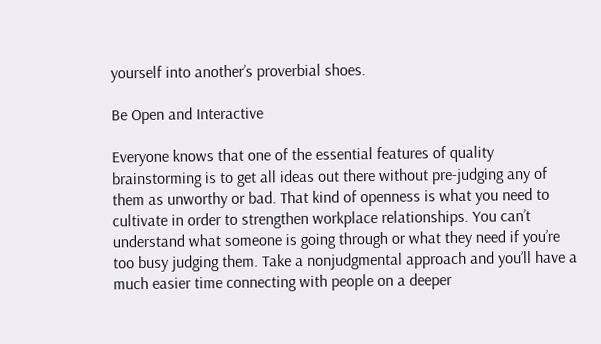yourself into another’s proverbial shoes.

Be Open and Interactive

Everyone knows that one of the essential features of quality brainstorming is to get all ideas out there without pre-judging any of them as unworthy or bad. That kind of openness is what you need to cultivate in order to strengthen workplace relationships. You can’t understand what someone is going through or what they need if you’re too busy judging them. Take a nonjudgmental approach and you’ll have a much easier time connecting with people on a deeper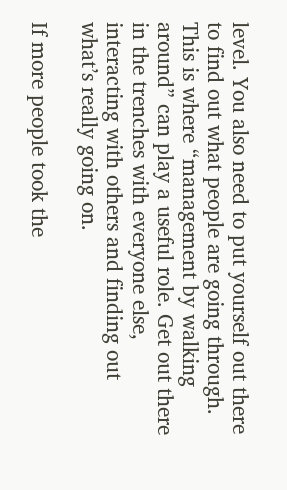level. You also need to put yourself out there to find out what people are going through. This is where “management by walking around” can play a useful role. Get out there in the trenches with everyone else, interacting with others and finding out what’s really going on.

If more people took the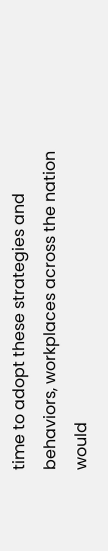time to adopt these strategies and behaviors, workplaces across the nation would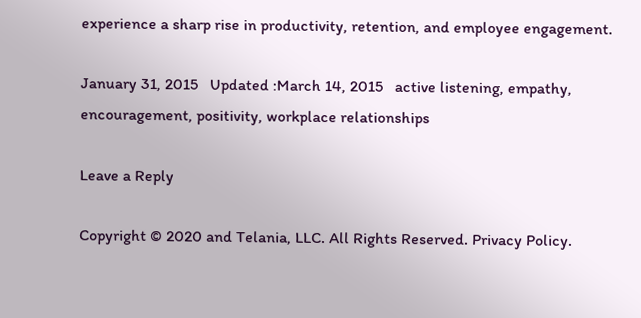experience a sharp rise in productivity, retention, and employee engagement.

January 31, 2015   Updated :March 14, 2015   active listening, empathy, encouragement, positivity, workplace relationships

Leave a Reply

Copyright © 2020 and Telania, LLC. All Rights Reserved. Privacy Policy.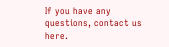If you have any questions, contact us here.